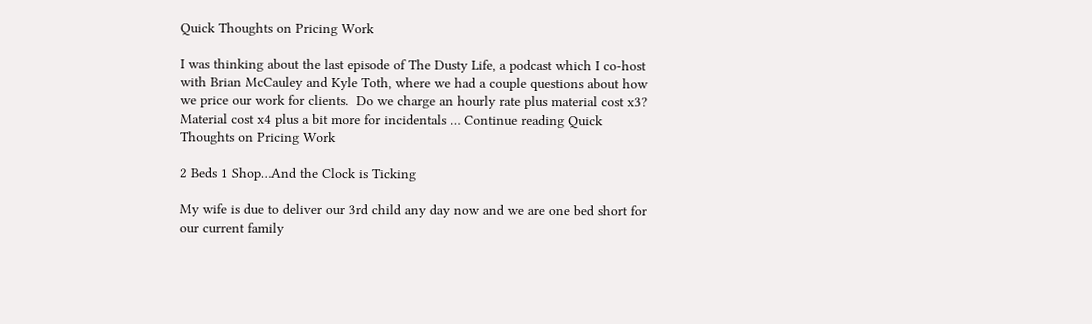Quick Thoughts on Pricing Work

I was thinking about the last episode of The Dusty Life, a podcast which I co-host with Brian McCauley and Kyle Toth, where we had a couple questions about how we price our work for clients.  Do we charge an hourly rate plus material cost x3? Material cost x4 plus a bit more for incidentals … Continue reading Quick Thoughts on Pricing Work

2 Beds 1 Shop…And the Clock is Ticking

My wife is due to deliver our 3rd child any day now and we are one bed short for our current family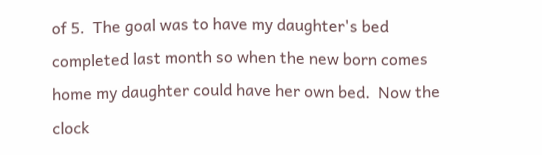of 5.  The goal was to have my daughter's bed completed last month so when the new born comes home my daughter could have her own bed.  Now the clock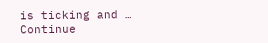is ticking and … Continue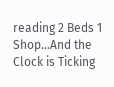reading 2 Beds 1 Shop…And the Clock is Ticking